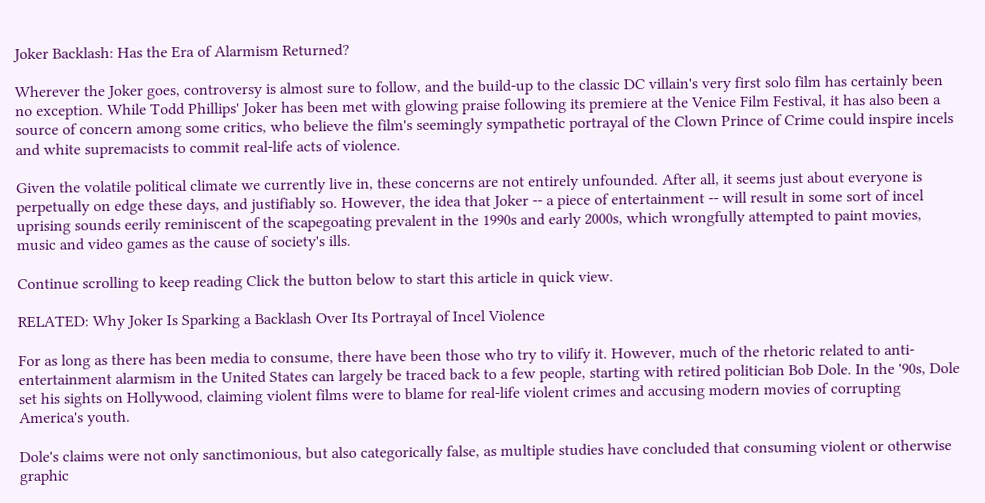Joker Backlash: Has the Era of Alarmism Returned?

Wherever the Joker goes, controversy is almost sure to follow, and the build-up to the classic DC villain's very first solo film has certainly been no exception. While Todd Phillips' Joker has been met with glowing praise following its premiere at the Venice Film Festival, it has also been a source of concern among some critics, who believe the film's seemingly sympathetic portrayal of the Clown Prince of Crime could inspire incels and white supremacists to commit real-life acts of violence.

Given the volatile political climate we currently live in, these concerns are not entirely unfounded. After all, it seems just about everyone is perpetually on edge these days, and justifiably so. However, the idea that Joker -- a piece of entertainment -- will result in some sort of incel uprising sounds eerily reminiscent of the scapegoating prevalent in the 1990s and early 2000s, which wrongfully attempted to paint movies, music and video games as the cause of society's ills.

Continue scrolling to keep reading Click the button below to start this article in quick view.

RELATED: Why Joker Is Sparking a Backlash Over Its Portrayal of Incel Violence

For as long as there has been media to consume, there have been those who try to vilify it. However, much of the rhetoric related to anti-entertainment alarmism in the United States can largely be traced back to a few people, starting with retired politician Bob Dole. In the '90s, Dole set his sights on Hollywood, claiming violent films were to blame for real-life violent crimes and accusing modern movies of corrupting America's youth.

Dole's claims were not only sanctimonious, but also categorically false, as multiple studies have concluded that consuming violent or otherwise graphic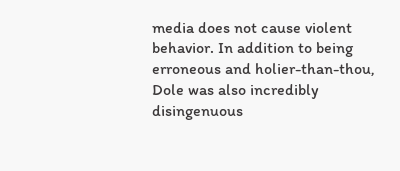media does not cause violent behavior. In addition to being erroneous and holier-than-thou, Dole was also incredibly disingenuous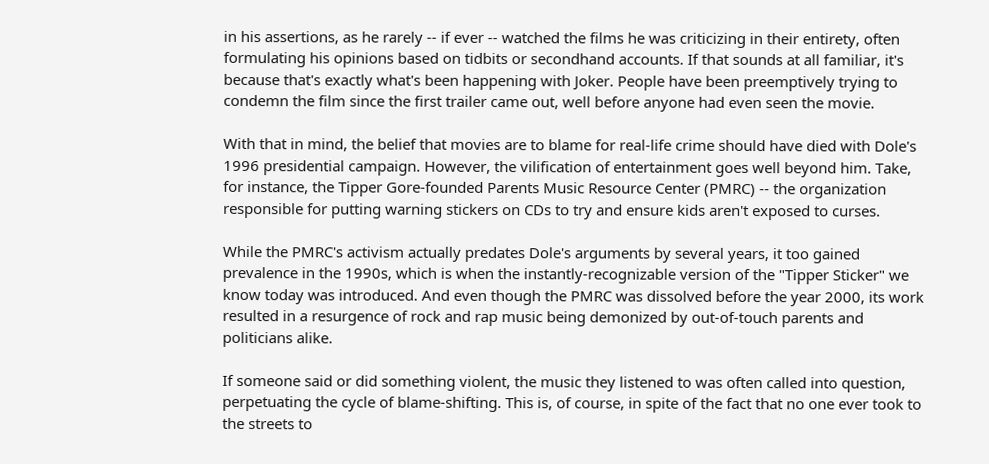in his assertions, as he rarely -- if ever -- watched the films he was criticizing in their entirety, often formulating his opinions based on tidbits or secondhand accounts. If that sounds at all familiar, it's because that's exactly what's been happening with Joker. People have been preemptively trying to condemn the film since the first trailer came out, well before anyone had even seen the movie.

With that in mind, the belief that movies are to blame for real-life crime should have died with Dole's 1996 presidential campaign. However, the vilification of entertainment goes well beyond him. Take, for instance, the Tipper Gore-founded Parents Music Resource Center (PMRC) -- the organization responsible for putting warning stickers on CDs to try and ensure kids aren't exposed to curses.

While the PMRC's activism actually predates Dole's arguments by several years, it too gained prevalence in the 1990s, which is when the instantly-recognizable version of the "Tipper Sticker" we know today was introduced. And even though the PMRC was dissolved before the year 2000, its work resulted in a resurgence of rock and rap music being demonized by out-of-touch parents and politicians alike.

If someone said or did something violent, the music they listened to was often called into question, perpetuating the cycle of blame-shifting. This is, of course, in spite of the fact that no one ever took to the streets to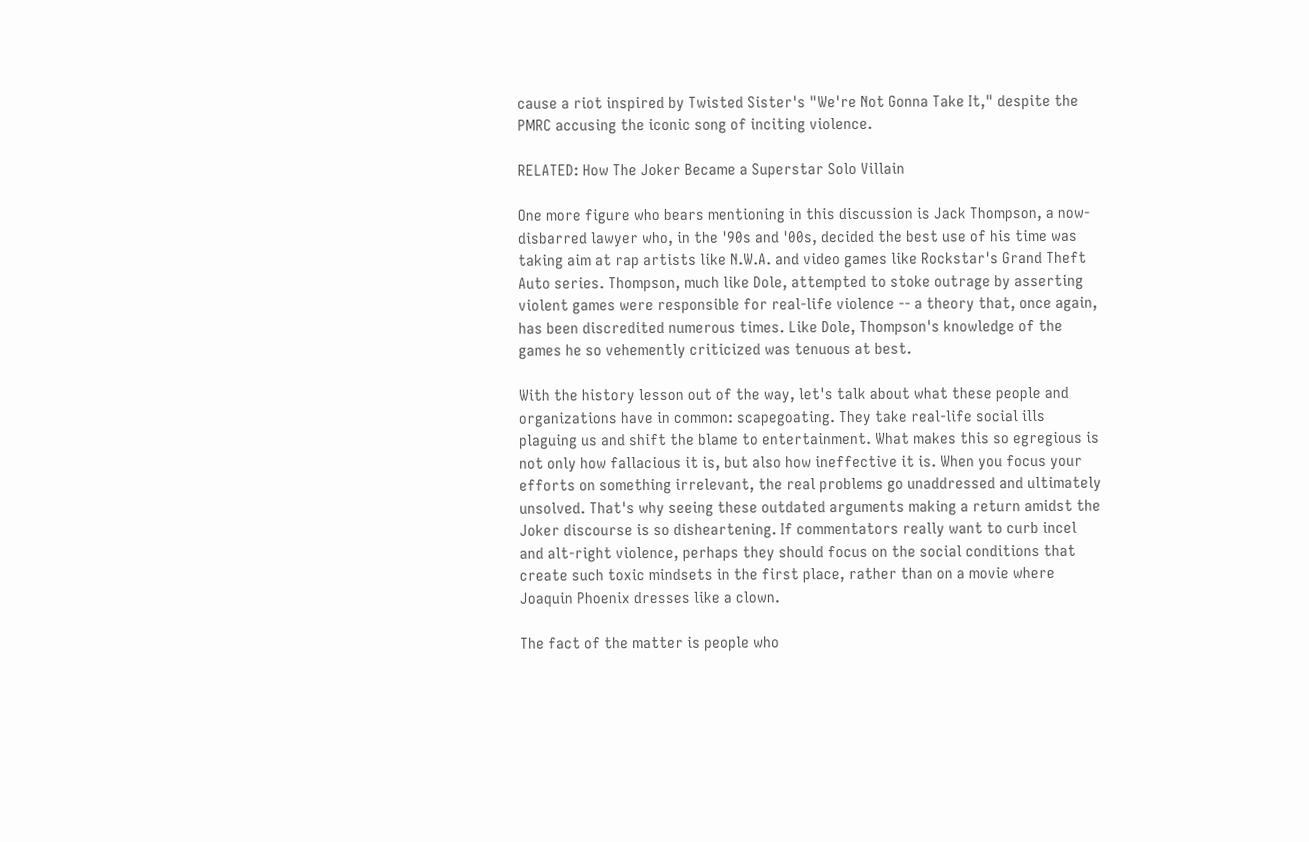cause a riot inspired by Twisted Sister's "We're Not Gonna Take It," despite the PMRC accusing the iconic song of inciting violence.

RELATED: How The Joker Became a Superstar Solo Villain

One more figure who bears mentioning in this discussion is Jack Thompson, a now-disbarred lawyer who, in the '90s and '00s, decided the best use of his time was taking aim at rap artists like N.W.A. and video games like Rockstar's Grand Theft Auto series. Thompson, much like Dole, attempted to stoke outrage by asserting violent games were responsible for real-life violence -- a theory that, once again, has been discredited numerous times. Like Dole, Thompson's knowledge of the games he so vehemently criticized was tenuous at best.

With the history lesson out of the way, let's talk about what these people and organizations have in common: scapegoating. They take real-life social ills plaguing us and shift the blame to entertainment. What makes this so egregious is not only how fallacious it is, but also how ineffective it is. When you focus your efforts on something irrelevant, the real problems go unaddressed and ultimately unsolved. That's why seeing these outdated arguments making a return amidst the Joker discourse is so disheartening. If commentators really want to curb incel and alt-right violence, perhaps they should focus on the social conditions that create such toxic mindsets in the first place, rather than on a movie where Joaquin Phoenix dresses like a clown.

The fact of the matter is people who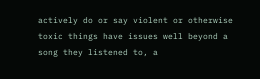actively do or say violent or otherwise toxic things have issues well beyond a song they listened to, a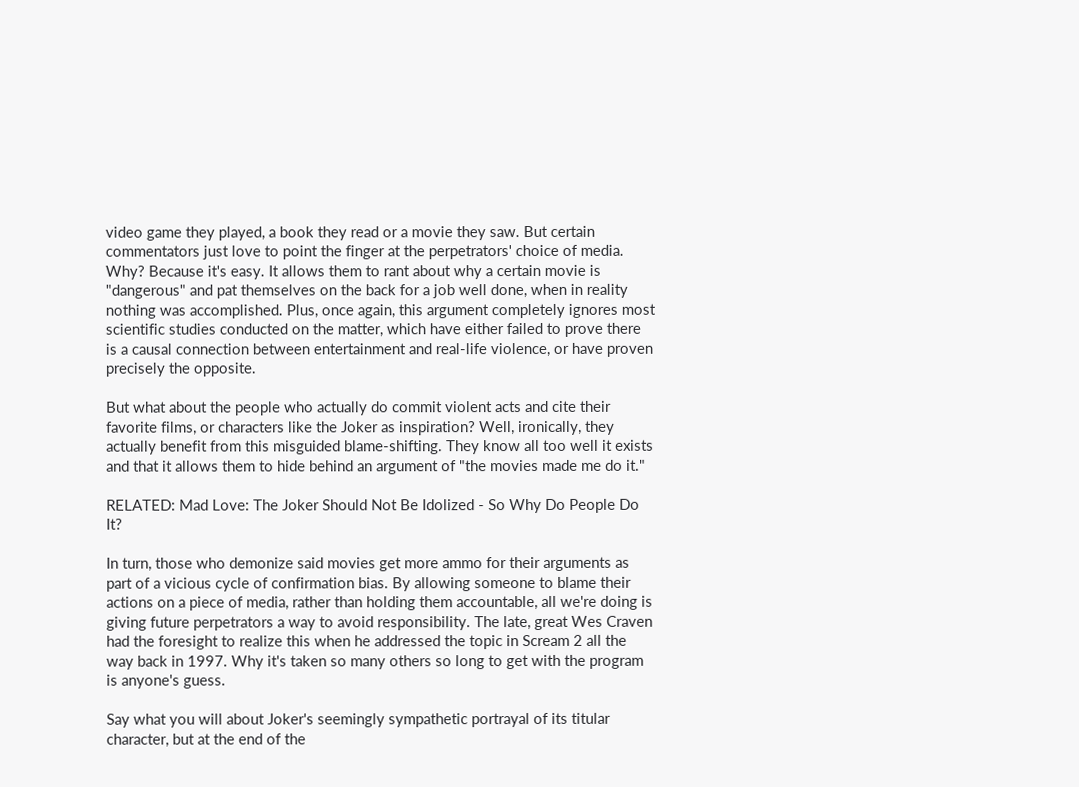video game they played, a book they read or a movie they saw. But certain commentators just love to point the finger at the perpetrators' choice of media. Why? Because it's easy. It allows them to rant about why a certain movie is "dangerous" and pat themselves on the back for a job well done, when in reality nothing was accomplished. Plus, once again, this argument completely ignores most scientific studies conducted on the matter, which have either failed to prove there is a causal connection between entertainment and real-life violence, or have proven precisely the opposite.

But what about the people who actually do commit violent acts and cite their favorite films, or characters like the Joker as inspiration? Well, ironically, they actually benefit from this misguided blame-shifting. They know all too well it exists and that it allows them to hide behind an argument of "the movies made me do it."

RELATED: Mad Love: The Joker Should Not Be Idolized - So Why Do People Do It?

In turn, those who demonize said movies get more ammo for their arguments as part of a vicious cycle of confirmation bias. By allowing someone to blame their actions on a piece of media, rather than holding them accountable, all we're doing is giving future perpetrators a way to avoid responsibility. The late, great Wes Craven had the foresight to realize this when he addressed the topic in Scream 2 all the way back in 1997. Why it's taken so many others so long to get with the program is anyone's guess.

Say what you will about Joker's seemingly sympathetic portrayal of its titular character, but at the end of the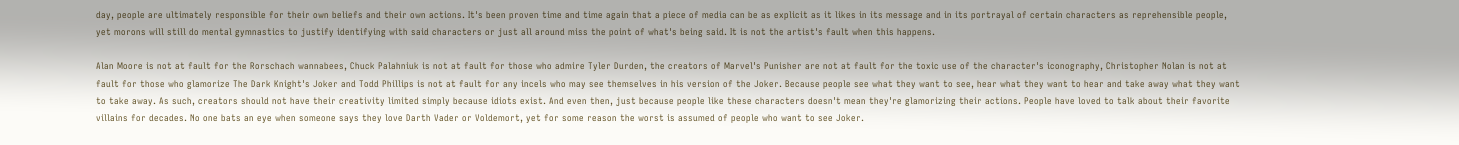day, people are ultimately responsible for their own beliefs and their own actions. It's been proven time and time again that a piece of media can be as explicit as it likes in its message and in its portrayal of certain characters as reprehensible people, yet morons will still do mental gymnastics to justify identifying with said characters or just all around miss the point of what's being said. It is not the artist's fault when this happens.

Alan Moore is not at fault for the Rorschach wannabees, Chuck Palahniuk is not at fault for those who admire Tyler Durden, the creators of Marvel's Punisher are not at fault for the toxic use of the character's iconography, Christopher Nolan is not at fault for those who glamorize The Dark Knight's Joker and Todd Phillips is not at fault for any incels who may see themselves in his version of the Joker. Because people see what they want to see, hear what they want to hear and take away what they want to take away. As such, creators should not have their creativity limited simply because idiots exist. And even then, just because people like these characters doesn't mean they're glamorizing their actions. People have loved to talk about their favorite villains for decades. No one bats an eye when someone says they love Darth Vader or Voldemort, yet for some reason the worst is assumed of people who want to see Joker.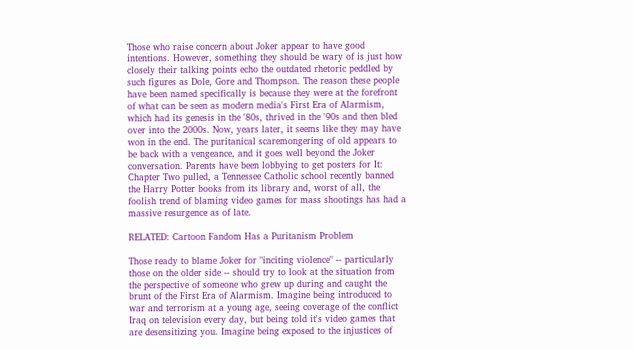Those who raise concern about Joker appear to have good intentions. However, something they should be wary of is just how closely their talking points echo the outdated rhetoric peddled by such figures as Dole, Gore and Thompson. The reason these people have been named specifically is because they were at the forefront of what can be seen as modern media's First Era of Alarmism, which had its genesis in the '80s, thrived in the '90s and then bled over into the 2000s. Now, years later, it seems like they may have won in the end. The puritanical scaremongering of old appears to be back with a vengeance, and it goes well beyond the Joker conversation. Parents have been lobbying to get posters for It: Chapter Two pulled, a Tennessee Catholic school recently banned the Harry Potter books from its library and, worst of all, the foolish trend of blaming video games for mass shootings has had a massive resurgence as of late.

RELATED: Cartoon Fandom Has a Puritanism Problem

Those ready to blame Joker for "inciting violence" -- particularly those on the older side -- should try to look at the situation from the perspective of someone who grew up during and caught the brunt of the First Era of Alarmism. Imagine being introduced to war and terrorism at a young age, seeing coverage of the conflict Iraq on television every day, but being told it's video games that are desensitizing you. Imagine being exposed to the injustices of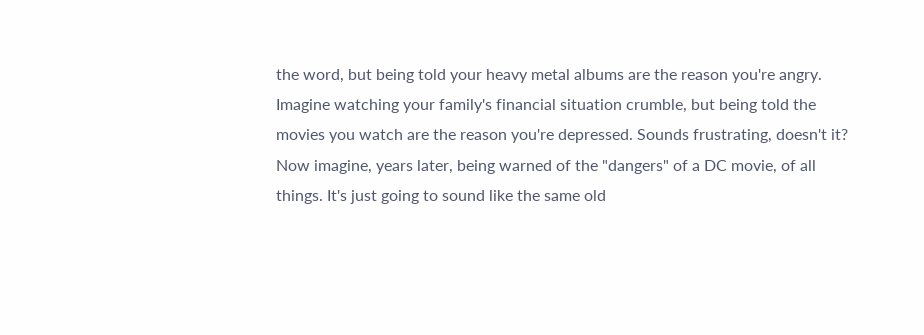the word, but being told your heavy metal albums are the reason you're angry. Imagine watching your family's financial situation crumble, but being told the movies you watch are the reason you're depressed. Sounds frustrating, doesn't it? Now imagine, years later, being warned of the "dangers" of a DC movie, of all things. It's just going to sound like the same old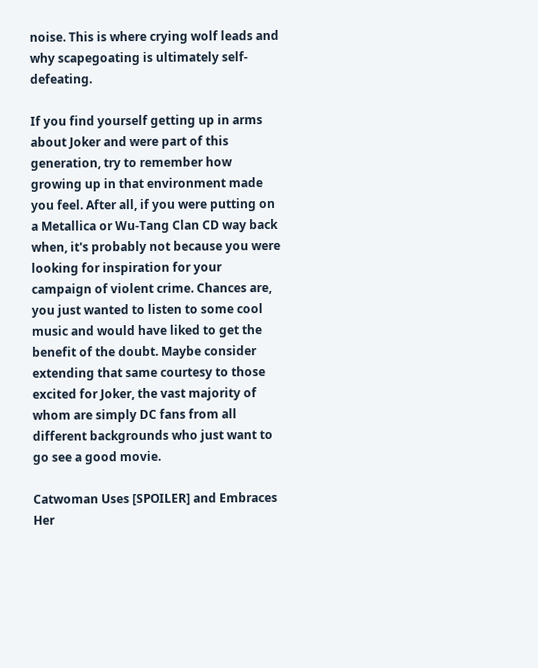noise. This is where crying wolf leads and why scapegoating is ultimately self-defeating.

If you find yourself getting up in arms about Joker and were part of this generation, try to remember how growing up in that environment made you feel. After all, if you were putting on a Metallica or Wu-Tang Clan CD way back when, it's probably not because you were looking for inspiration for your campaign of violent crime. Chances are, you just wanted to listen to some cool music and would have liked to get the benefit of the doubt. Maybe consider extending that same courtesy to those excited for Joker, the vast majority of whom are simply DC fans from all different backgrounds who just want to go see a good movie.

Catwoman Uses [SPOILER] and Embraces Her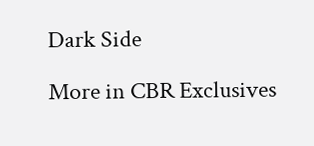Dark Side

More in CBR Exclusives